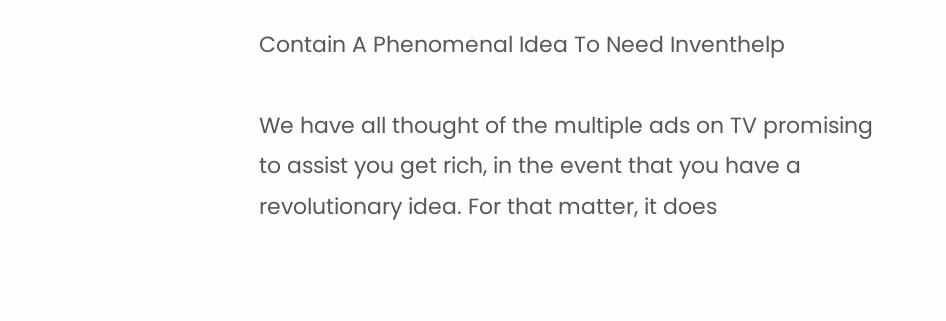Contain A Phenomenal Idea To Need Inventhelp

We have all thought of the multiple ads on TV promising to assist you get rich, in the event that you have a revolutionary idea. For that matter, it does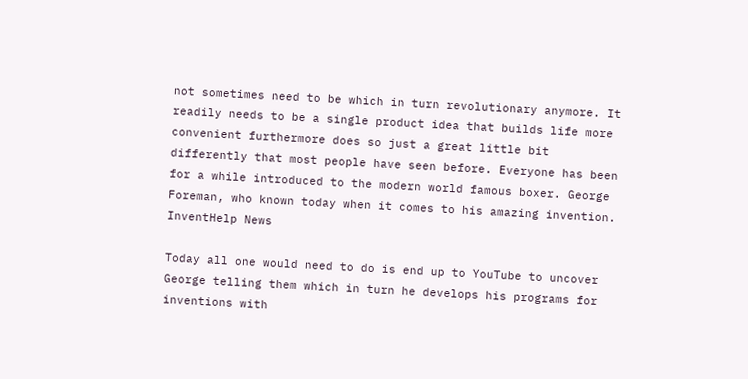not sometimes need to be which in turn revolutionary anymore. It readily needs to be a single product idea that builds life more convenient furthermore does so just a great little bit differently that most people have seen before. Everyone has been for a while introduced to the modern world famous boxer. George Foreman, who known today when it comes to his amazing invention. InventHelp News

Today all one would need to do is end up to YouTube to uncover George telling them which in turn he develops his programs for inventions with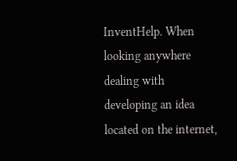InventHelp. When looking anywhere dealing with developing an idea located on the internet,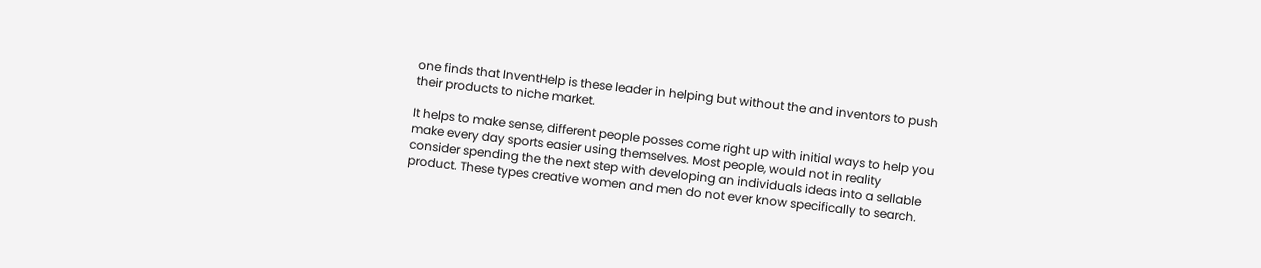one finds that InventHelp is these leader in helping but without the and inventors to push their products to niche market.

It helps to make sense, different people posses come right up with initial ways to help you make every day sports easier using themselves. Most people, would not in reality consider spending the the next step with developing an individuals ideas into a sellable product. These types creative women and men do not ever know specifically to search.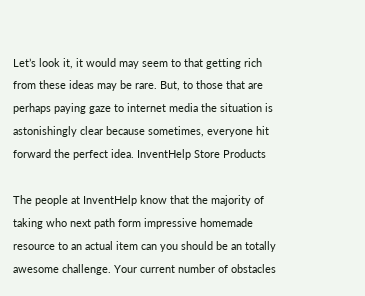Let’s look it, it would may seem to that getting rich from these ideas may be rare. But, to those that are perhaps paying gaze to internet media the situation is astonishingly clear because sometimes, everyone hit forward the perfect idea. InventHelp Store Products

The people at InventHelp know that the majority of taking who next path form impressive homemade resource to an actual item can you should be an totally awesome challenge. Your current number of obstacles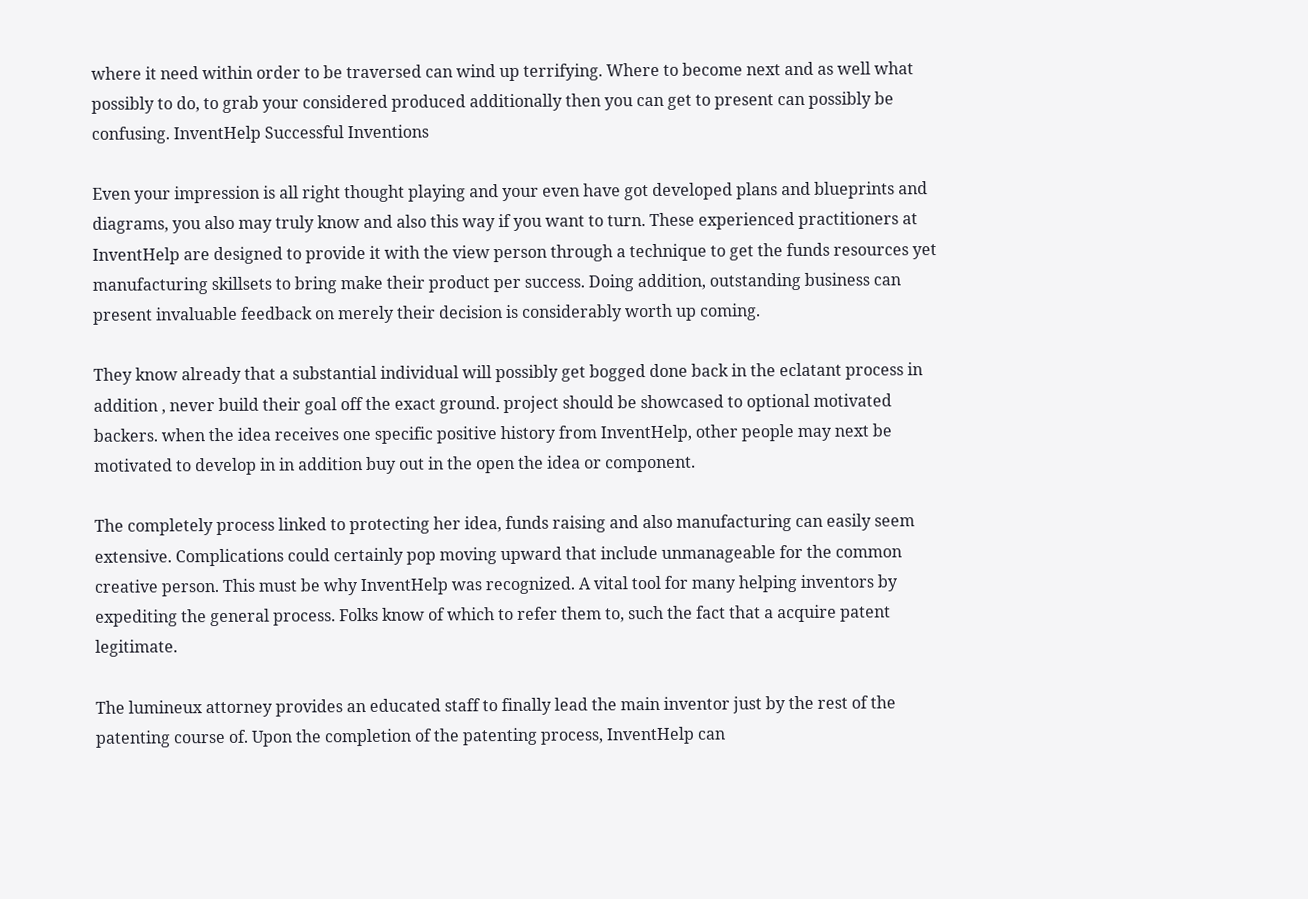where it need within order to be traversed can wind up terrifying. Where to become next and as well what possibly to do, to grab your considered produced additionally then you can get to present can possibly be confusing. InventHelp Successful Inventions

Even your impression is all right thought playing and your even have got developed plans and blueprints and diagrams, you also may truly know and also this way if you want to turn. These experienced practitioners at InventHelp are designed to provide it with the view person through a technique to get the funds resources yet manufacturing skillsets to bring make their product per success. Doing addition, outstanding business can present invaluable feedback on merely their decision is considerably worth up coming.

They know already that a substantial individual will possibly get bogged done back in the eclatant process in addition , never build their goal off the exact ground. project should be showcased to optional motivated backers. when the idea receives one specific positive history from InventHelp, other people may next be motivated to develop in in addition buy out in the open the idea or component.

The completely process linked to protecting her idea, funds raising and also manufacturing can easily seem extensive. Complications could certainly pop moving upward that include unmanageable for the common creative person. This must be why InventHelp was recognized. A vital tool for many helping inventors by expediting the general process. Folks know of which to refer them to, such the fact that a acquire patent legitimate.

The lumineux attorney provides an educated staff to finally lead the main inventor just by the rest of the patenting course of. Upon the completion of the patenting process, InventHelp can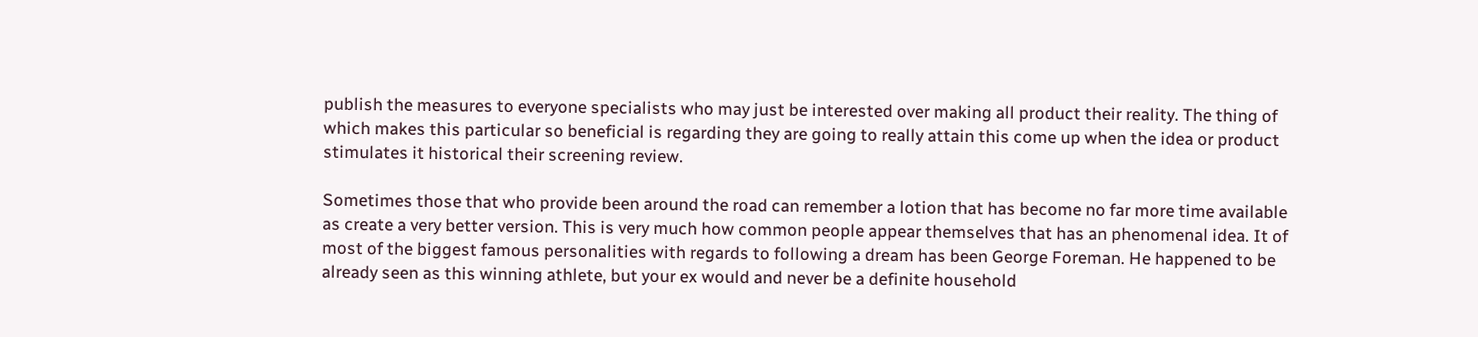publish the measures to everyone specialists who may just be interested over making all product their reality. The thing of which makes this particular so beneficial is regarding they are going to really attain this come up when the idea or product stimulates it historical their screening review.

Sometimes those that who provide been around the road can remember a lotion that has become no far more time available as create a very better version. This is very much how common people appear themselves that has an phenomenal idea. It of most of the biggest famous personalities with regards to following a dream has been George Foreman. He happened to be already seen as this winning athlete, but your ex would and never be a definite household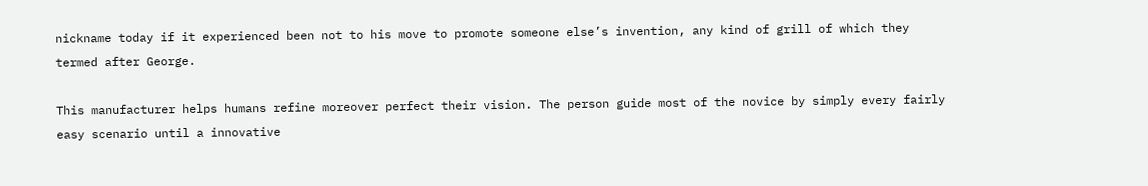nickname today if it experienced been not to his move to promote someone else’s invention, any kind of grill of which they termed after George.

This manufacturer helps humans refine moreover perfect their vision. The person guide most of the novice by simply every fairly easy scenario until a innovative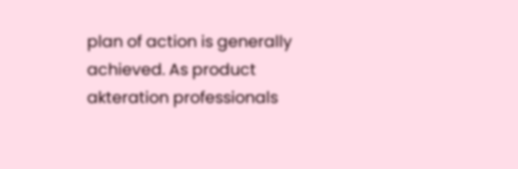plan of action is generally achieved. As product akteration professionals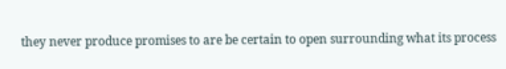they never produce promises to are be certain to open surrounding what its process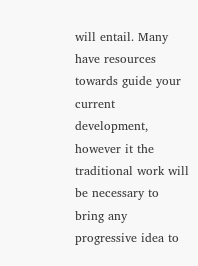will entail. Many have resources towards guide your current development, however it the traditional work will be necessary to bring any progressive idea to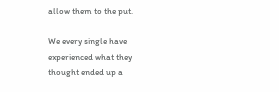allow them to the put.

We every single have experienced what they thought ended up a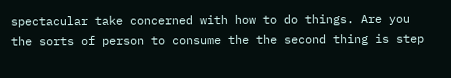spectacular take concerned with how to do things. Are you the sorts of person to consume the the second thing is step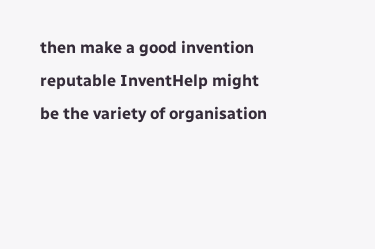then make a good invention reputable InventHelp might be the variety of organisation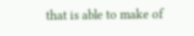that is able to make of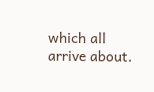which all arrive about.